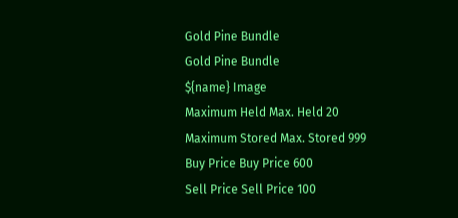Gold Pine Bundle
Gold Pine Bundle
${name} Image
Maximum Held Max. Held 20
Maximum Stored Max. Stored 999
Buy Price Buy Price 600
Sell Price Sell Price 100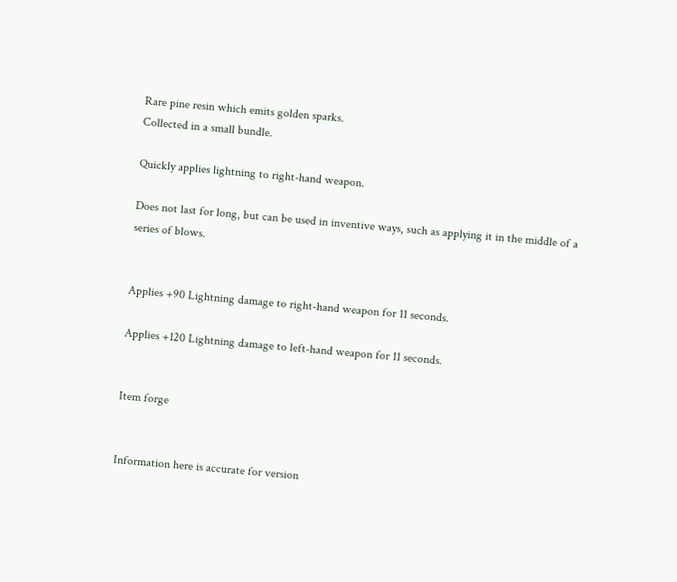Rare pine resin which emits golden sparks.
Collected in a small bundle.

Quickly applies lightning to right-hand weapon.

Does not last for long, but can be used in inventive ways, such as applying it in the middle of a series of blows.


Applies +90 Lightning damage to right-hand weapon for 11 seconds.

Applies +120 Lightning damage to left-hand weapon for 11 seconds.


Item forge


Information here is accurate for version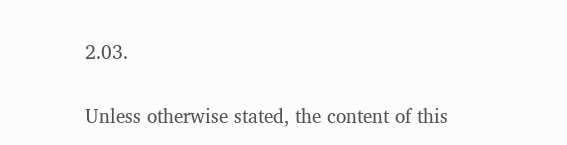2.03.

Unless otherwise stated, the content of this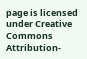page is licensed under Creative Commons Attribution-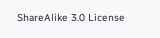ShareAlike 3.0 License